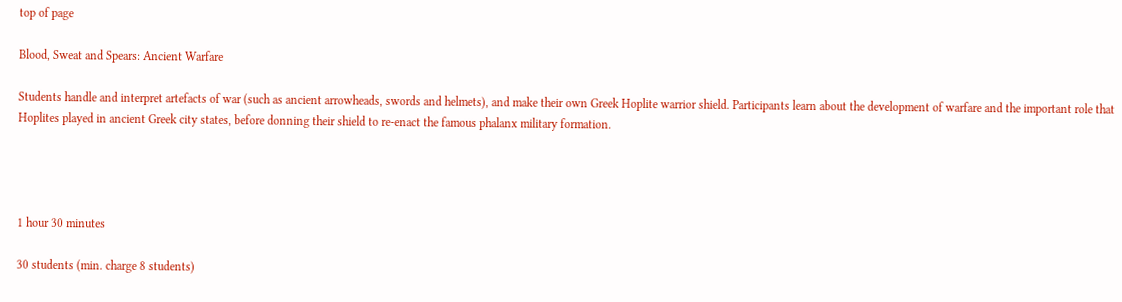top of page

Blood, Sweat and Spears: Ancient Warfare

Students handle and interpret artefacts of war (such as ancient arrowheads, swords and helmets), and make their own Greek Hoplite warrior shield. Participants learn about the development of warfare and the important role that Hoplites played in ancient Greek city states, before donning their shield to re-enact the famous phalanx military formation.




1 hour 30 minutes

30 students (min. charge 8 students)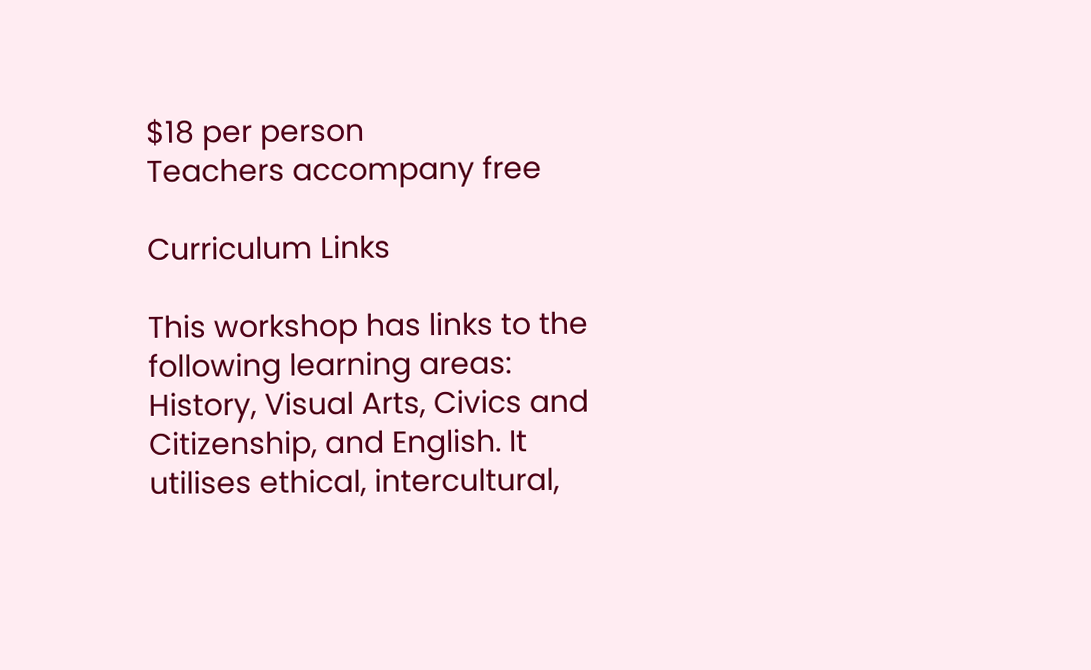$18 per person
Teachers accompany free

Curriculum Links

This workshop has links to the following learning areas: History, Visual Arts, Civics and Citizenship, and English. It utilises ethical, intercultural,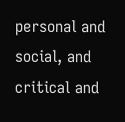personal and social, and critical and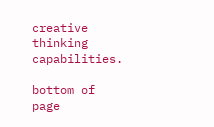creative thinking capabilities.

bottom of page